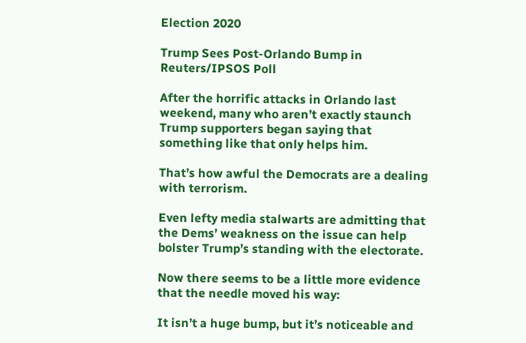Election 2020

Trump Sees Post-Orlando Bump in Reuters/IPSOS Poll

After the horrific attacks in Orlando last weekend, many who aren’t exactly staunch Trump supporters began saying that something like that only helps him.

That’s how awful the Democrats are a dealing with terrorism.

Even lefty media stalwarts are admitting that the Dems’ weakness on the issue can help bolster Trump’s standing with the electorate.

Now there seems to be a little more evidence that the needle moved his way:

It isn’t a huge bump, but it’s noticeable and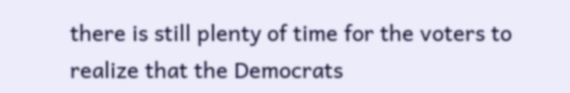there is still plenty of time for the voters to realize that the Democrats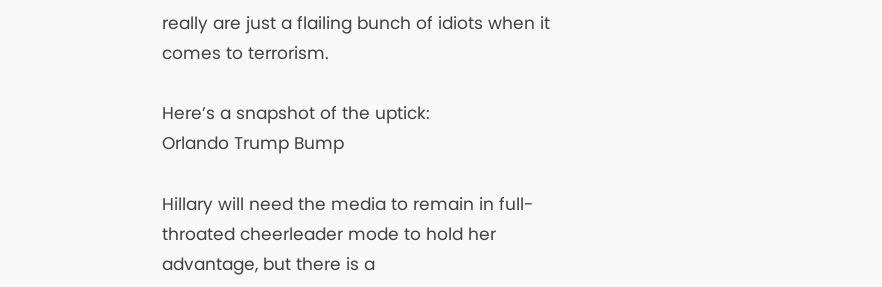really are just a flailing bunch of idiots when it comes to terrorism.

Here’s a snapshot of the uptick:
Orlando Trump Bump

Hillary will need the media to remain in full-throated cheerleader mode to hold her advantage, but there is a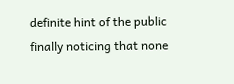definite hint of the public finally noticing that none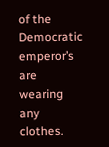of the Democratic emperor’s are wearing any clothes.